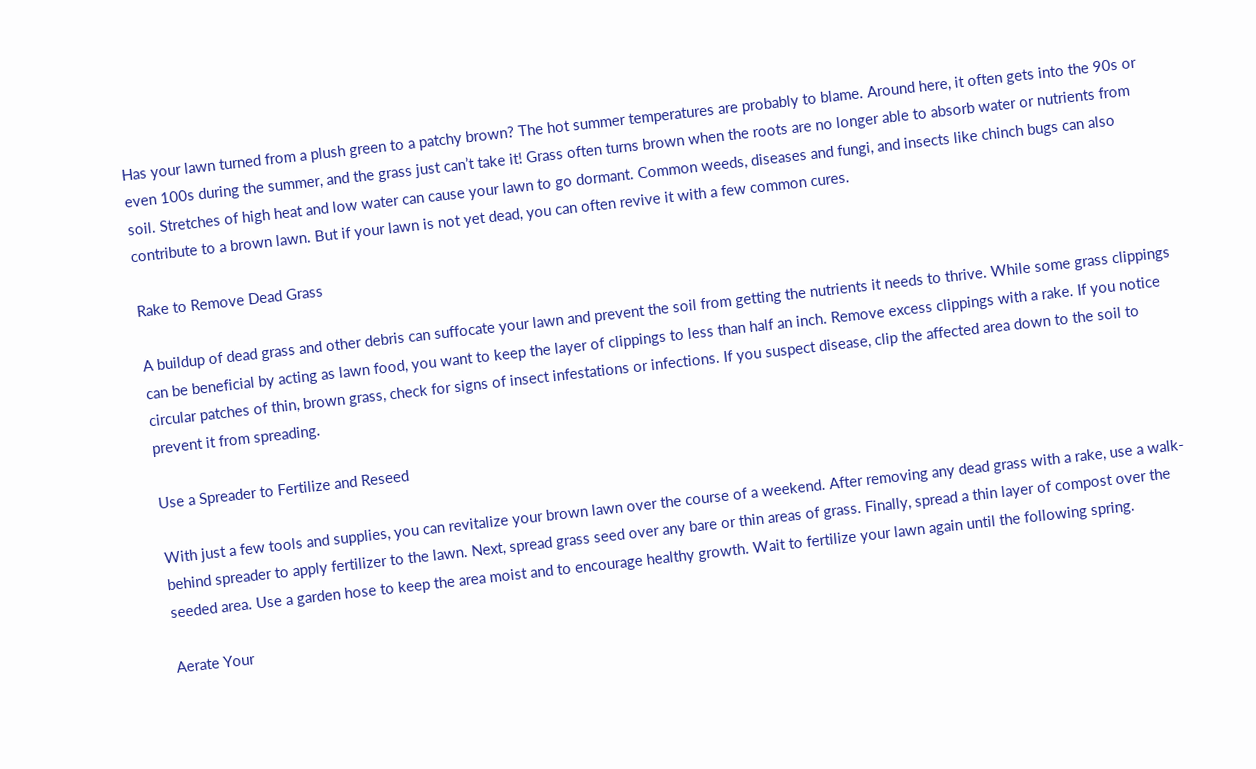Has your lawn turned from a plush green to a patchy brown? The hot summer temperatures are probably to blame. Around here, it often gets into the 90s or even 100s during the summer, and the grass just can’t take it! Grass often turns brown when the roots are no longer able to absorb water or nutrients from soil. Stretches of high heat and low water can cause your lawn to go dormant. Common weeds, diseases and fungi, and insects like chinch bugs can also contribute to a brown lawn. But if your lawn is not yet dead, you can often revive it with a few common cures.

Rake to Remove Dead Grass

A buildup of dead grass and other debris can suffocate your lawn and prevent the soil from getting the nutrients it needs to thrive. While some grass clippings can be beneficial by acting as lawn food, you want to keep the layer of clippings to less than half an inch. Remove excess clippings with a rake. If you notice circular patches of thin, brown grass, check for signs of insect infestations or infections. If you suspect disease, clip the affected area down to the soil to prevent it from spreading.

Use a Spreader to Fertilize and Reseed

With just a few tools and supplies, you can revitalize your brown lawn over the course of a weekend. After removing any dead grass with a rake, use a walk-behind spreader to apply fertilizer to the lawn. Next, spread grass seed over any bare or thin areas of grass. Finally, spread a thin layer of compost over the seeded area. Use a garden hose to keep the area moist and to encourage healthy growth. Wait to fertilize your lawn again until the following spring.

Aerate Your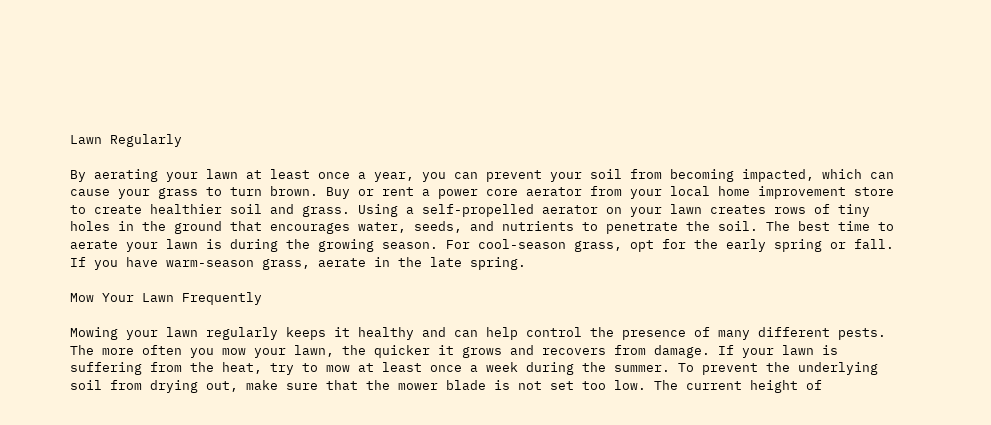Lawn Regularly

By aerating your lawn at least once a year, you can prevent your soil from becoming impacted, which can cause your grass to turn brown. Buy or rent a power core aerator from your local home improvement store to create healthier soil and grass. Using a self-propelled aerator on your lawn creates rows of tiny holes in the ground that encourages water, seeds, and nutrients to penetrate the soil. The best time to aerate your lawn is during the growing season. For cool-season grass, opt for the early spring or fall. If you have warm-season grass, aerate in the late spring.

Mow Your Lawn Frequently

Mowing your lawn regularly keeps it healthy and can help control the presence of many different pests. The more often you mow your lawn, the quicker it grows and recovers from damage. If your lawn is suffering from the heat, try to mow at least once a week during the summer. To prevent the underlying soil from drying out, make sure that the mower blade is not set too low. The current height of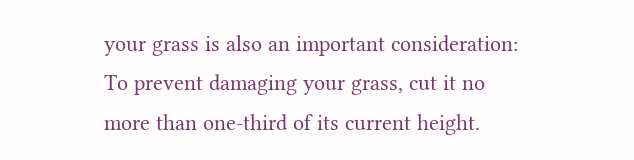your grass is also an important consideration: To prevent damaging your grass, cut it no more than one-third of its current height.